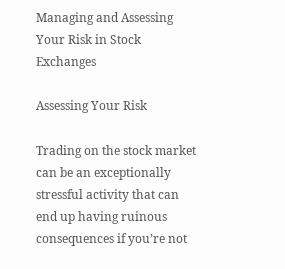Managing and Assessing Your Risk in Stock Exchanges

Assessing Your Risk

Trading on the stock market can be an exceptionally stressful activity that can end up having ruinous consequences if you’re not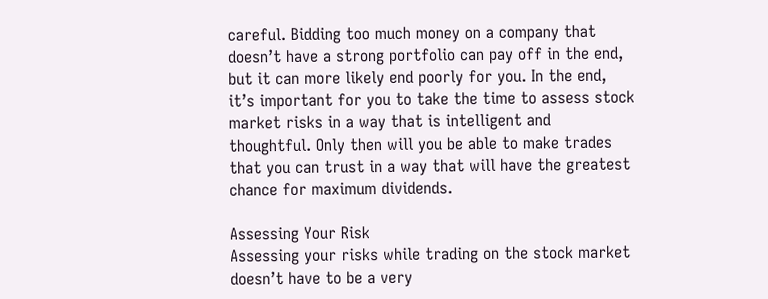careful. Bidding too much money on a company that doesn’t have a strong portfolio can pay off in the end, but it can more likely end poorly for you. In the end, it’s important for you to take the time to assess stock market risks in a way that is intelligent and thoughtful. Only then will you be able to make trades that you can trust in a way that will have the greatest chance for maximum dividends.

Assessing Your Risk
Assessing your risks while trading on the stock market doesn’t have to be a very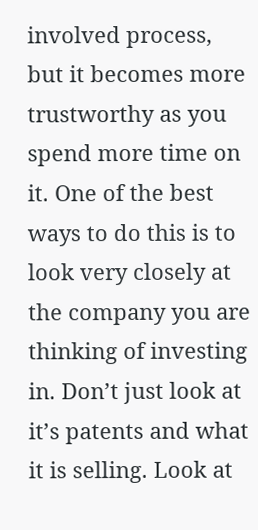involved process, but it becomes more trustworthy as you spend more time on it. One of the best ways to do this is to look very closely at the company you are thinking of investing in. Don’t just look at it’s patents and what it is selling. Look at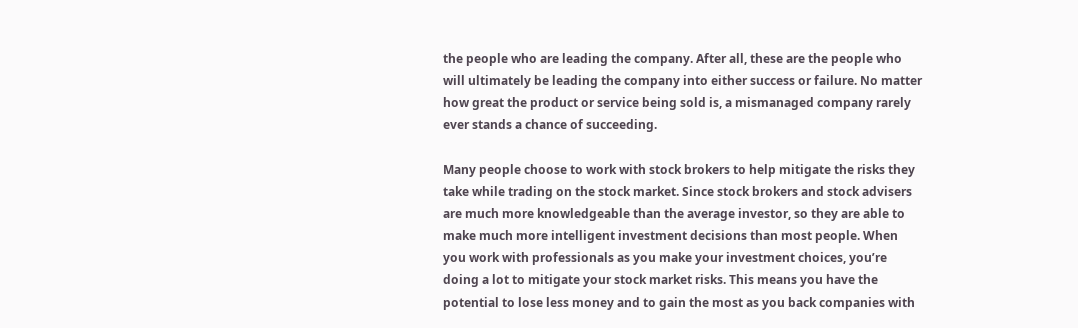the people who are leading the company. After all, these are the people who will ultimately be leading the company into either success or failure. No matter how great the product or service being sold is, a mismanaged company rarely ever stands a chance of succeeding.

Many people choose to work with stock brokers to help mitigate the risks they take while trading on the stock market. Since stock brokers and stock advisers are much more knowledgeable than the average investor, so they are able to make much more intelligent investment decisions than most people. When you work with professionals as you make your investment choices, you’re doing a lot to mitigate your stock market risks. This means you have the potential to lose less money and to gain the most as you back companies with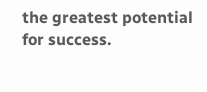the greatest potential for success.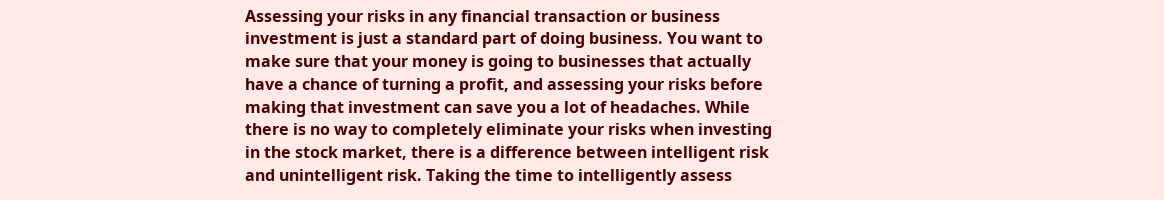Assessing your risks in any financial transaction or business investment is just a standard part of doing business. You want to make sure that your money is going to businesses that actually have a chance of turning a profit, and assessing your risks before making that investment can save you a lot of headaches. While there is no way to completely eliminate your risks when investing in the stock market, there is a difference between intelligent risk and unintelligent risk. Taking the time to intelligently assess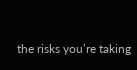the risks you’re taking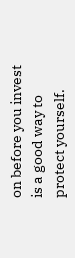on before you invest is a good way to protect yourself.